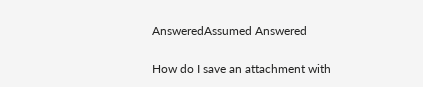AnsweredAssumed Answered

How do I save an attachment with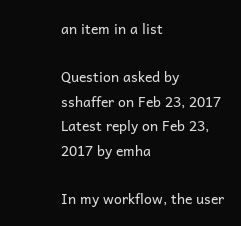an item in a list

Question asked by sshaffer on Feb 23, 2017
Latest reply on Feb 23, 2017 by emha

In my workflow, the user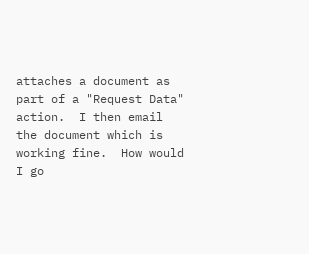attaches a document as part of a "Request Data" action.  I then email the document which is working fine.  How would I go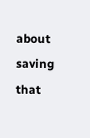about saving that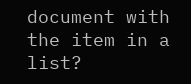document with the item in a list?